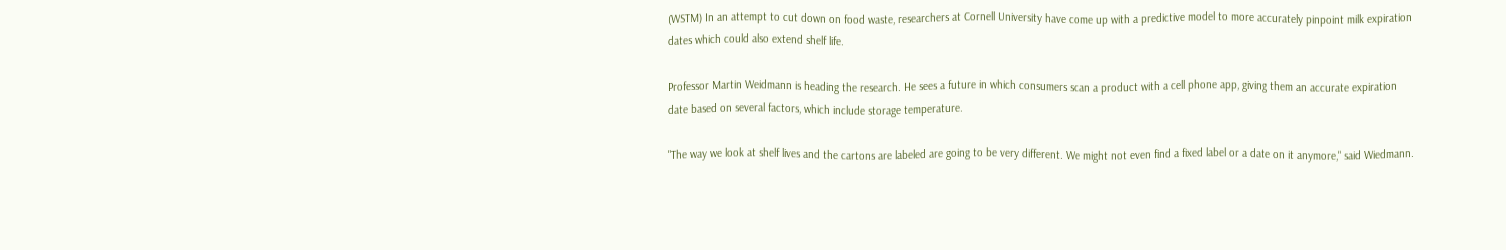(WSTM) In an attempt to cut down on food waste, researchers at Cornell University have come up with a predictive model to more accurately pinpoint milk expiration dates which could also extend shelf life.

Professor Martin Weidmann is heading the research. He sees a future in which consumers scan a product with a cell phone app, giving them an accurate expiration date based on several factors, which include storage temperature.

"The way we look at shelf lives and the cartons are labeled are going to be very different. We might not even find a fixed label or a date on it anymore," said Wiedmann.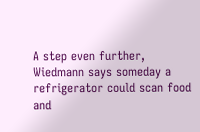A step even further, Wiedmann says someday a refrigerator could scan food and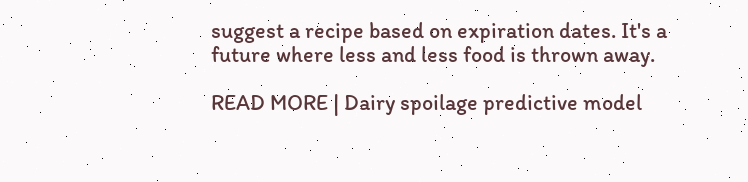suggest a recipe based on expiration dates. It's a future where less and less food is thrown away.

READ MORE | Dairy spoilage predictive model